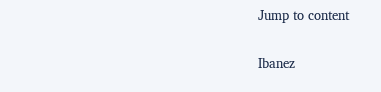Jump to content

Ibanez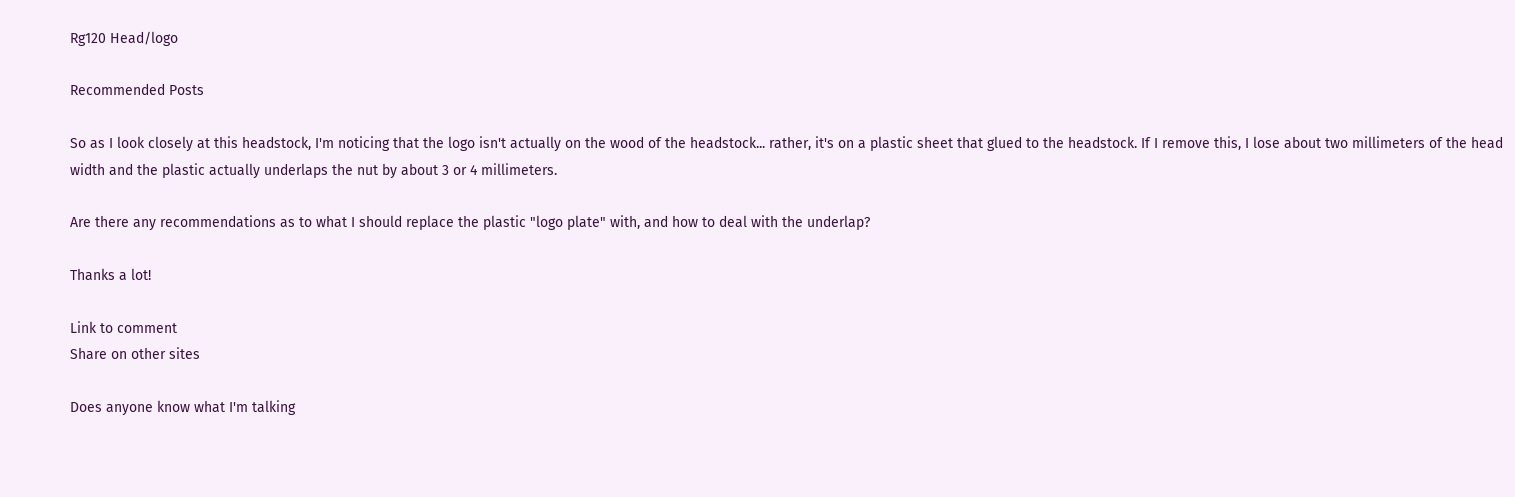Rg120 Head/logo

Recommended Posts

So as I look closely at this headstock, I'm noticing that the logo isn't actually on the wood of the headstock... rather, it's on a plastic sheet that glued to the headstock. If I remove this, I lose about two millimeters of the head width and the plastic actually underlaps the nut by about 3 or 4 millimeters.

Are there any recommendations as to what I should replace the plastic "logo plate" with, and how to deal with the underlap?

Thanks a lot!

Link to comment
Share on other sites

Does anyone know what I'm talking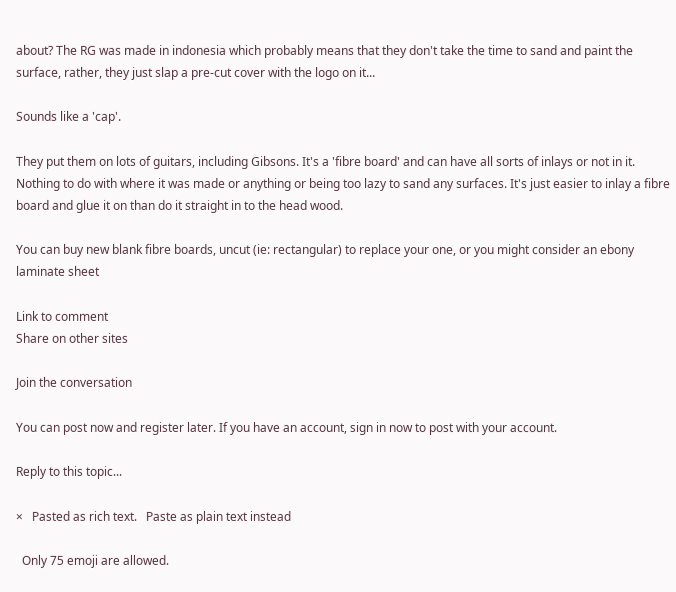about? The RG was made in indonesia which probably means that they don't take the time to sand and paint the surface, rather, they just slap a pre-cut cover with the logo on it...

Sounds like a 'cap'.

They put them on lots of guitars, including Gibsons. It's a 'fibre board' and can have all sorts of inlays or not in it. Nothing to do with where it was made or anything or being too lazy to sand any surfaces. It's just easier to inlay a fibre board and glue it on than do it straight in to the head wood.

You can buy new blank fibre boards, uncut (ie: rectangular) to replace your one, or you might consider an ebony laminate sheet

Link to comment
Share on other sites

Join the conversation

You can post now and register later. If you have an account, sign in now to post with your account.

Reply to this topic...

×   Pasted as rich text.   Paste as plain text instead

  Only 75 emoji are allowed.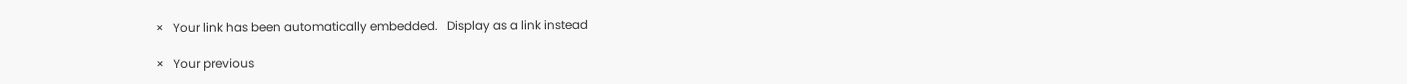×   Your link has been automatically embedded.   Display as a link instead

×   Your previous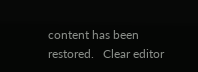content has been restored.   Clear editor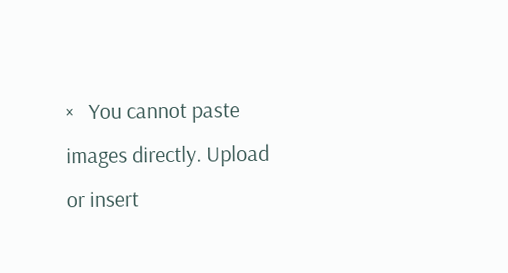×   You cannot paste images directly. Upload or insert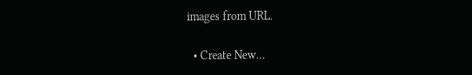images from URL.

  • Create New...